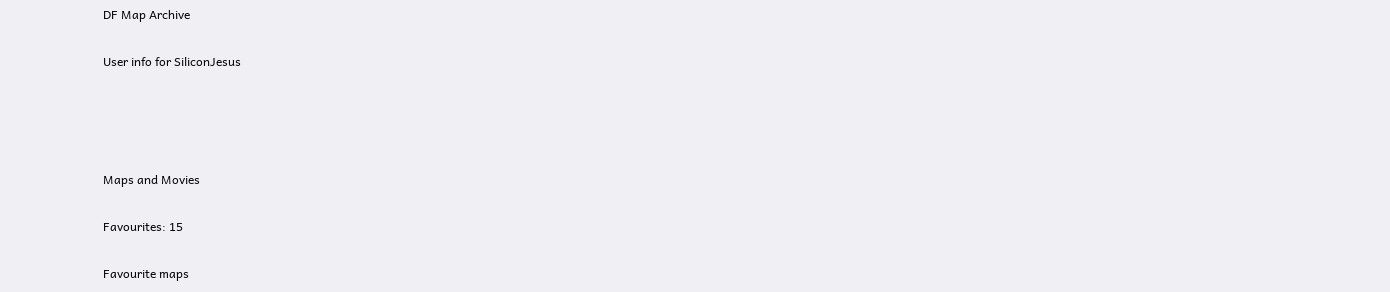DF Map Archive

User info for SiliconJesus




Maps and Movies

Favourites: 15

Favourite maps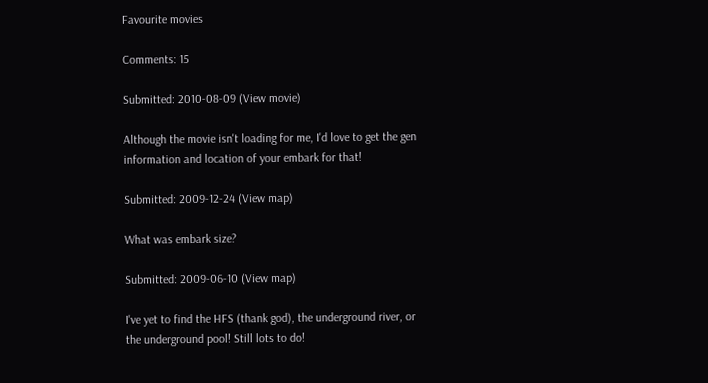Favourite movies

Comments: 15

Submitted: 2010-08-09 (View movie)

Although the movie isn't loading for me, I'd love to get the gen information and location of your embark for that!

Submitted: 2009-12-24 (View map)

What was embark size?

Submitted: 2009-06-10 (View map)

I've yet to find the HFS (thank god), the underground river, or the underground pool! Still lots to do!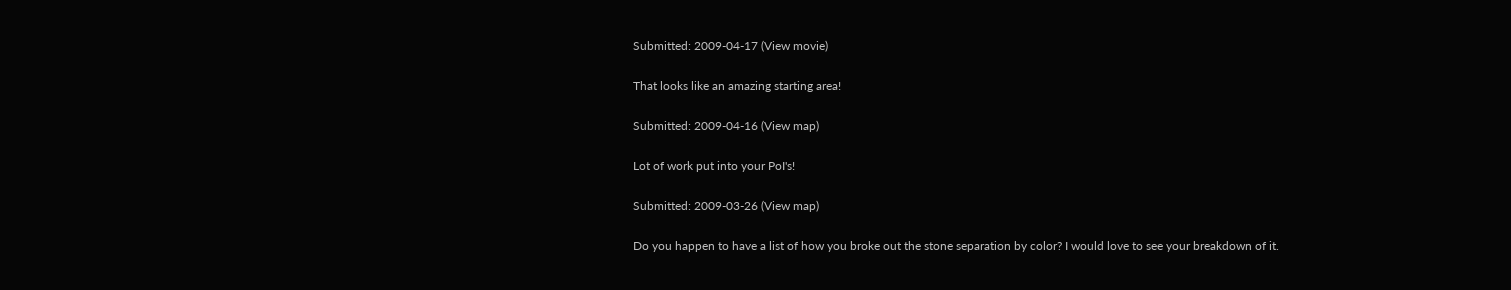Submitted: 2009-04-17 (View movie)

That looks like an amazing starting area!

Submitted: 2009-04-16 (View map)

Lot of work put into your PoI's!

Submitted: 2009-03-26 (View map)

Do you happen to have a list of how you broke out the stone separation by color? I would love to see your breakdown of it.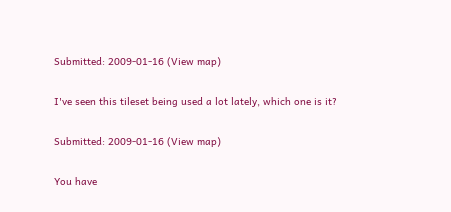Submitted: 2009-01-16 (View map)

I've seen this tileset being used a lot lately, which one is it?

Submitted: 2009-01-16 (View map)

You have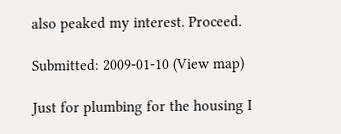also peaked my interest. Proceed.

Submitted: 2009-01-10 (View map)

Just for plumbing for the housing I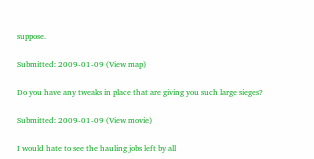suppose.

Submitted: 2009-01-09 (View map)

Do you have any tweaks in place that are giving you such large sieges?

Submitted: 2009-01-09 (View movie)

I would hate to see the hauling jobs left by all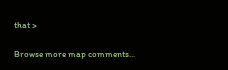that >

Browse more map comments...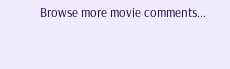Browse more movie comments...